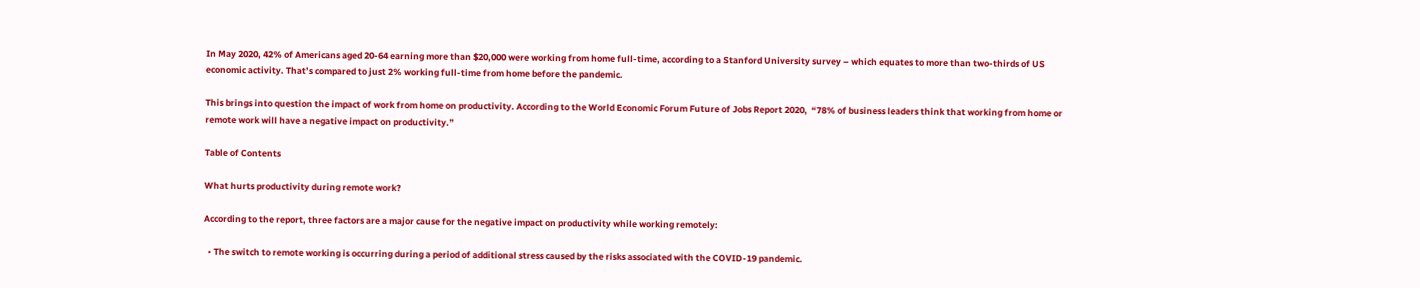In May 2020, 42% of Americans aged 20-64 earning more than $20,000 were working from home full-time, according to a Stanford University survey – which equates to more than two-thirds of US economic activity. That’s compared to just 2% working full-time from home before the pandemic.

This brings into question the impact of work from home on productivity. According to the World Economic Forum Future of Jobs Report 2020,  “78% of business leaders think that working from home or remote work will have a negative impact on productivity.”

Table of Contents

What hurts productivity during remote work?

According to the report, three factors are a major cause for the negative impact on productivity while working remotely:

  • The switch to remote working is occurring during a period of additional stress caused by the risks associated with the COVID-19 pandemic.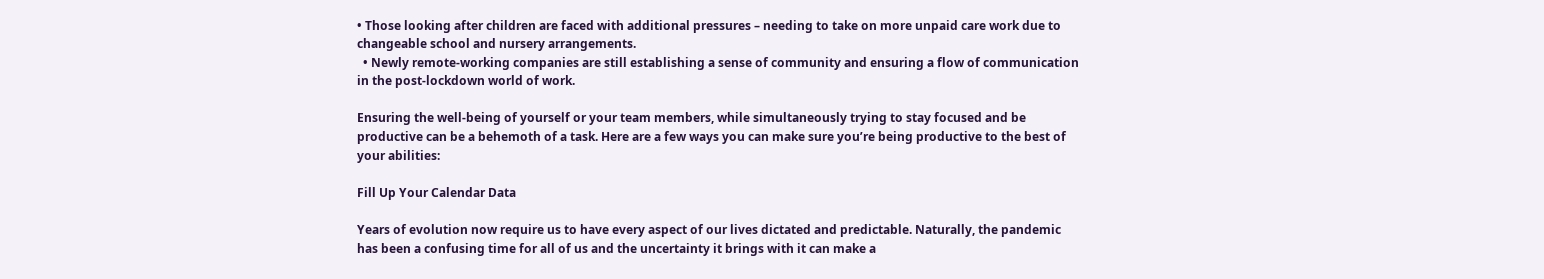• Those looking after children are faced with additional pressures – needing to take on more unpaid care work due to changeable school and nursery arrangements.
  • Newly remote-working companies are still establishing a sense of community and ensuring a flow of communication in the post-lockdown world of work.

Ensuring the well-being of yourself or your team members, while simultaneously trying to stay focused and be productive can be a behemoth of a task. Here are a few ways you can make sure you’re being productive to the best of your abilities:

Fill Up Your Calendar Data

Years of evolution now require us to have every aspect of our lives dictated and predictable. Naturally, the pandemic has been a confusing time for all of us and the uncertainty it brings with it can make a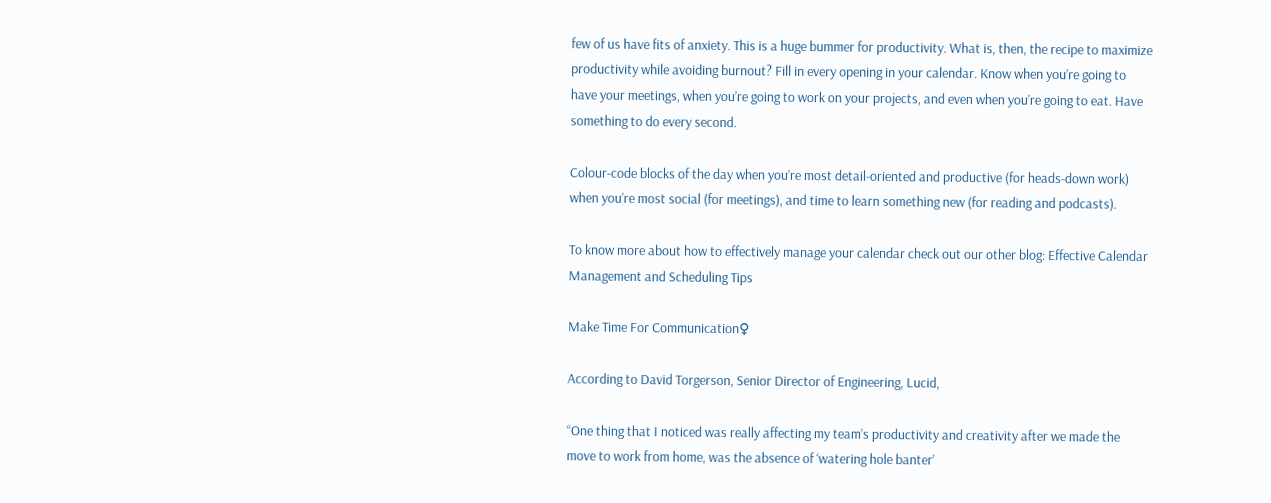few of us have fits of anxiety. This is a huge bummer for productivity. What is, then, the recipe to maximize productivity while avoiding burnout? Fill in every opening in your calendar. Know when you’re going to have your meetings, when you’re going to work on your projects, and even when you’re going to eat. Have something to do every second.

Colour-code blocks of the day when you’re most detail-oriented and productive (for heads-down work) when you’re most social (for meetings), and time to learn something new (for reading and podcasts).

To know more about how to effectively manage your calendar check out our other blog: Effective Calendar Management and Scheduling Tips

Make Time For Communication♀

According to David Torgerson, Senior Director of Engineering, Lucid,

“One thing that I noticed was really affecting my team’s productivity and creativity after we made the move to work from home, was the absence of ‘watering hole banter’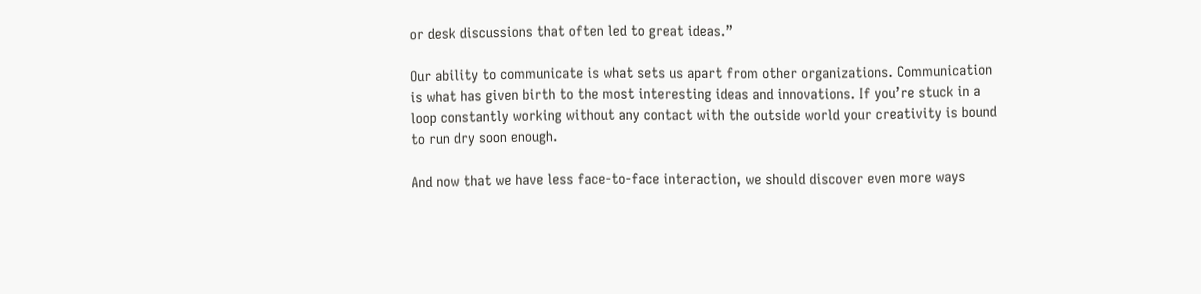or desk discussions that often led to great ideas.”

Our ability to communicate is what sets us apart from other organizations. Communication is what has given birth to the most interesting ideas and innovations. If you’re stuck in a loop constantly working without any contact with the outside world your creativity is bound to run dry soon enough.

And now that we have less face-to-face interaction, we should discover even more ways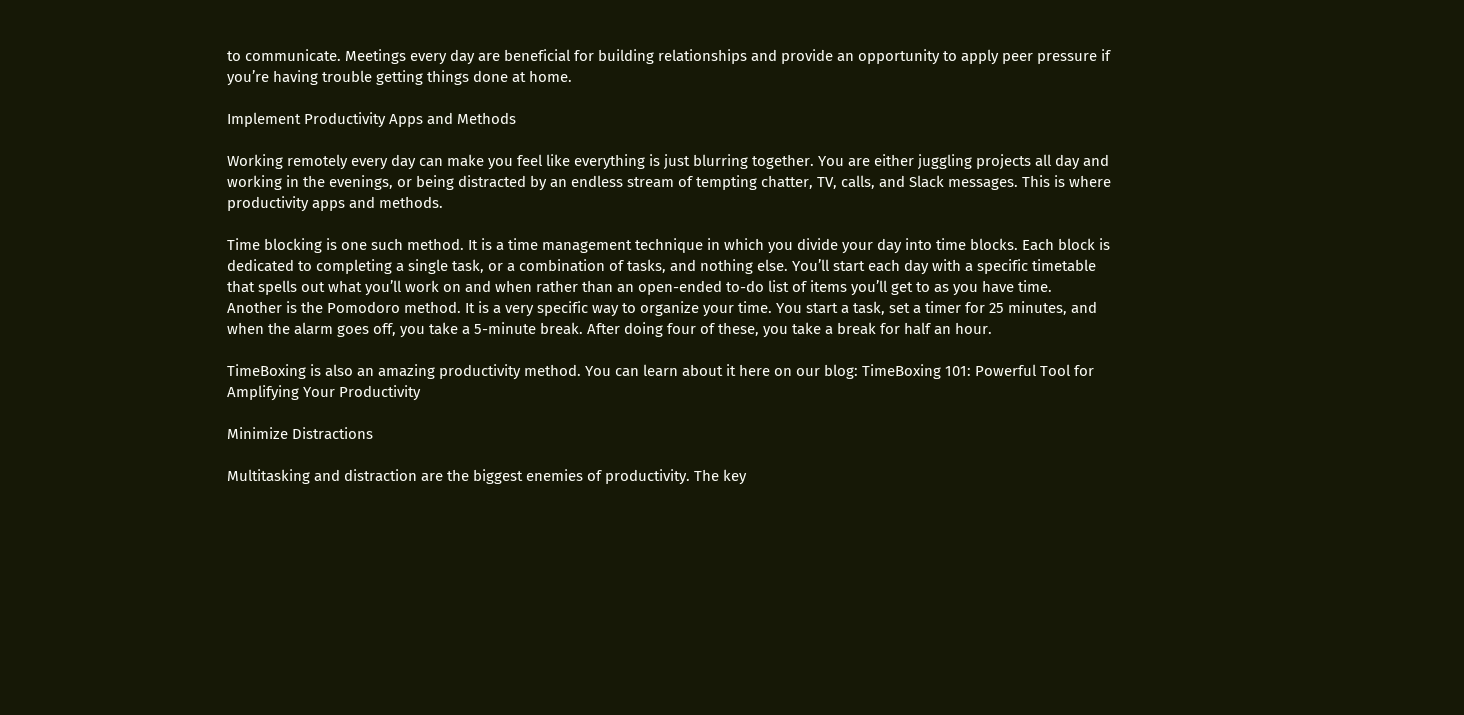to communicate. Meetings every day are beneficial for building relationships and provide an opportunity to apply peer pressure if you’re having trouble getting things done at home.

Implement Productivity Apps and Methods

Working remotely every day can make you feel like everything is just blurring together. You are either juggling projects all day and working in the evenings, or being distracted by an endless stream of tempting chatter, TV, calls, and Slack messages. This is where productivity apps and methods.

Time blocking is one such method. It is a time management technique in which you divide your day into time blocks. Each block is dedicated to completing a single task, or a combination of tasks, and nothing else. You’ll start each day with a specific timetable that spells out what you’ll work on and when rather than an open-ended to-do list of items you’ll get to as you have time.
Another is the Pomodoro method. It is a very specific way to organize your time. You start a task, set a timer for 25 minutes, and when the alarm goes off, you take a 5-minute break. After doing four of these, you take a break for half an hour.

TimeBoxing is also an amazing productivity method. You can learn about it here on our blog: TimeBoxing 101: Powerful Tool for Amplifying Your Productivity

Minimize Distractions

Multitasking and distraction are the biggest enemies of productivity. The key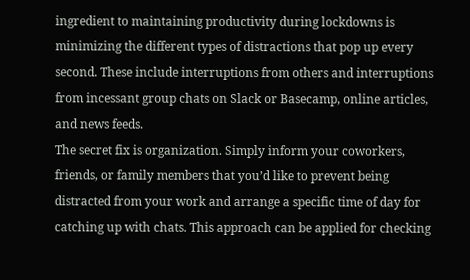ingredient to maintaining productivity during lockdowns is minimizing the different types of distractions that pop up every second. These include interruptions from others and interruptions from incessant group chats on Slack or Basecamp, online articles, and news feeds.
The secret fix is organization. Simply inform your coworkers, friends, or family members that you’d like to prevent being distracted from your work and arrange a specific time of day for catching up with chats. This approach can be applied for checking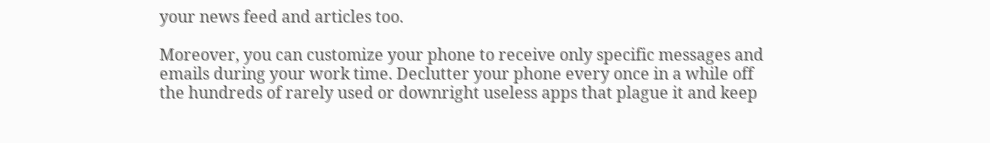your news feed and articles too.

Moreover, you can customize your phone to receive only specific messages and emails during your work time. Declutter your phone every once in a while off the hundreds of rarely used or downright useless apps that plague it and keep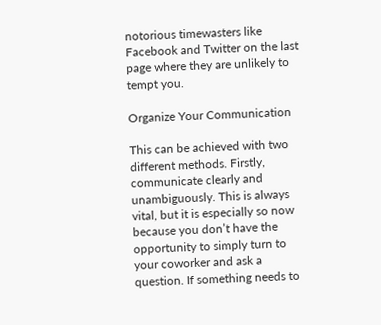notorious timewasters like Facebook and Twitter on the last page where they are unlikely to tempt you.

Organize Your Communication

This can be achieved with two different methods. Firstly, communicate clearly and unambiguously. This is always vital, but it is especially so now because you don’t have the opportunity to simply turn to your coworker and ask a question. If something needs to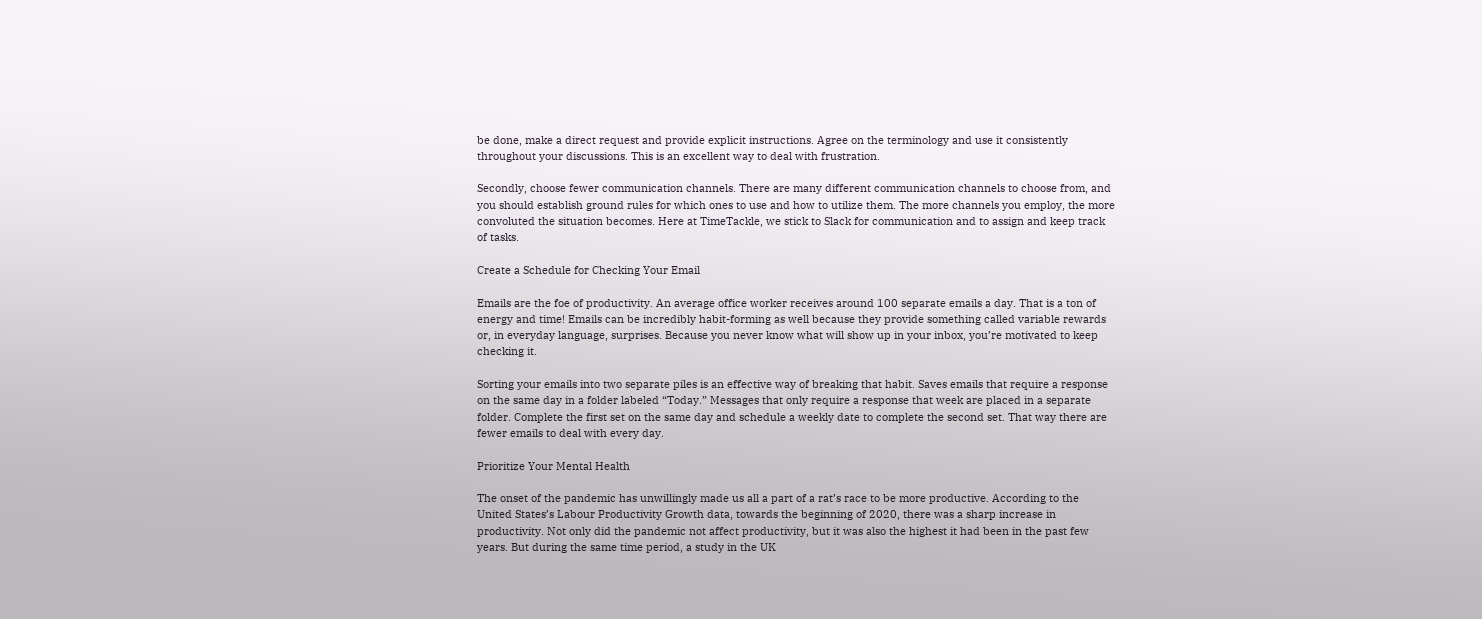be done, make a direct request and provide explicit instructions. Agree on the terminology and use it consistently throughout your discussions. This is an excellent way to deal with frustration.

Secondly, choose fewer communication channels. There are many different communication channels to choose from, and you should establish ground rules for which ones to use and how to utilize them. The more channels you employ, the more convoluted the situation becomes. Here at TimeTackle, we stick to Slack for communication and to assign and keep track of tasks.

Create a Schedule for Checking Your Email

Emails are the foe of productivity. An average office worker receives around 100 separate emails a day. That is a ton of energy and time! Emails can be incredibly habit-forming as well because they provide something called variable rewards or, in everyday language, surprises. Because you never know what will show up in your inbox, you’re motivated to keep checking it.

Sorting your emails into two separate piles is an effective way of breaking that habit. Saves emails that require a response on the same day in a folder labeled “Today.” Messages that only require a response that week are placed in a separate folder. Complete the first set on the same day and schedule a weekly date to complete the second set. That way there are fewer emails to deal with every day.

Prioritize Your Mental Health

The onset of the pandemic has unwillingly made us all a part of a rat’s race to be more productive. According to the United States’s Labour Productivity Growth data, towards the beginning of 2020, there was a sharp increase in productivity. Not only did the pandemic not affect productivity, but it was also the highest it had been in the past few years. But during the same time period, a study in the UK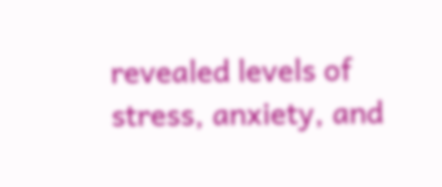revealed levels of stress, anxiety, and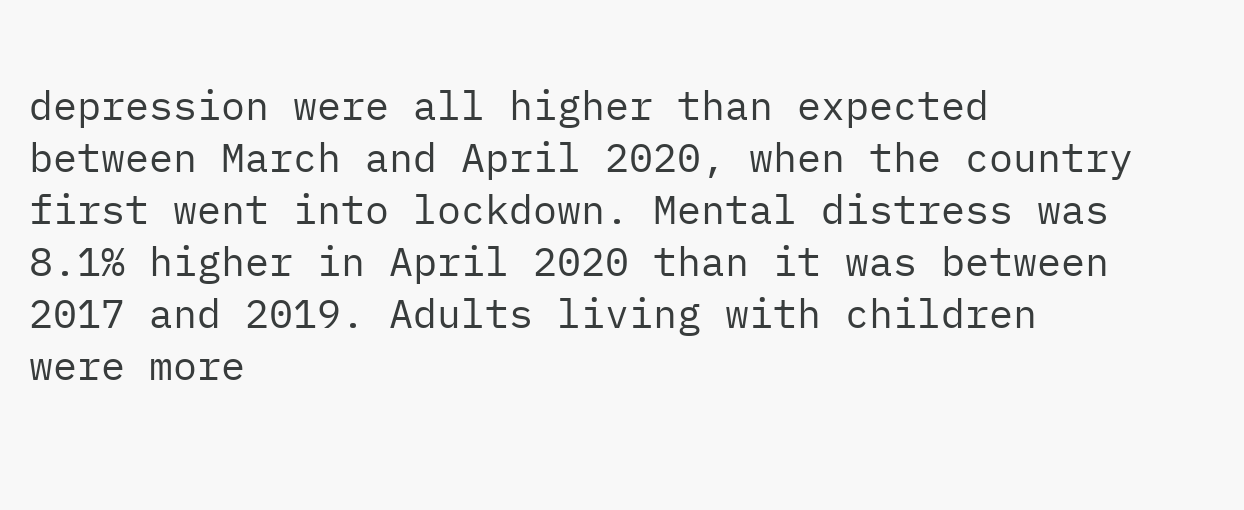depression were all higher than expected between March and April 2020, when the country first went into lockdown. Mental distress was 8.1% higher in April 2020 than it was between 2017 and 2019. Adults living with children were more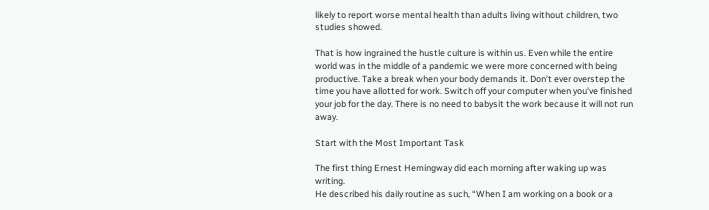likely to report worse mental health than adults living without children, two studies showed.

That is how ingrained the hustle culture is within us. Even while the entire world was in the middle of a pandemic we were more concerned with being productive. Take a break when your body demands it. Don’t ever overstep the time you have allotted for work. Switch off your computer when you’ve finished your job for the day. There is no need to babysit the work because it will not run away.

Start with the Most Important Task

The first thing Ernest Hemingway did each morning after waking up was writing.
He described his daily routine as such, “When I am working on a book or a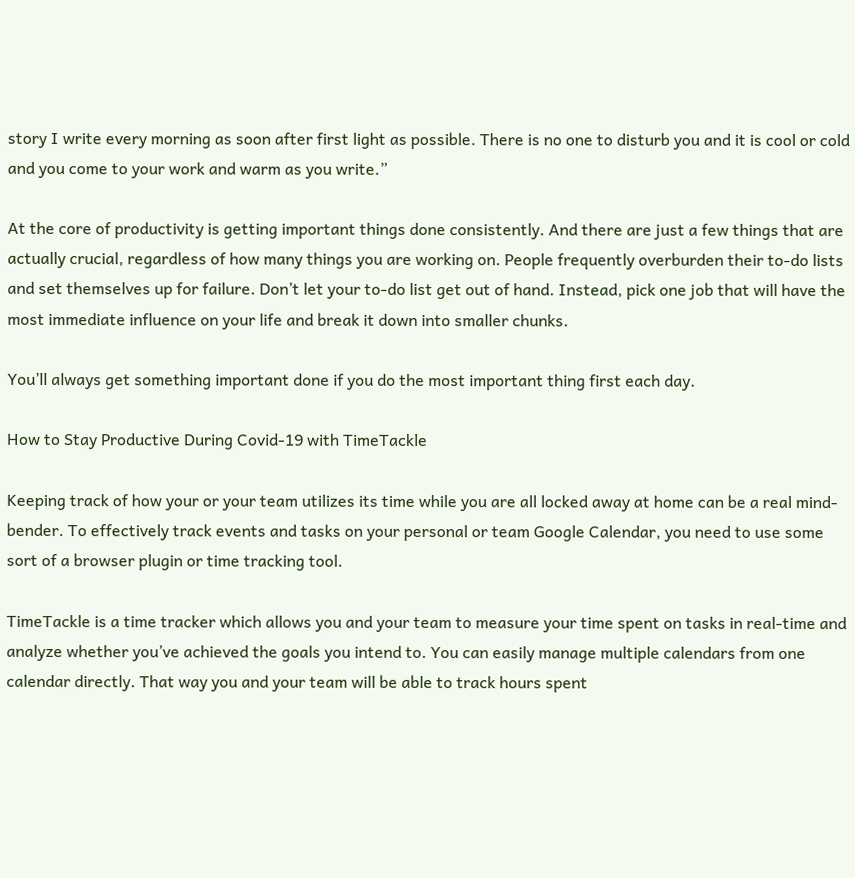story I write every morning as soon after first light as possible. There is no one to disturb you and it is cool or cold and you come to your work and warm as you write.”

At the core of productivity is getting important things done consistently. And there are just a few things that are actually crucial, regardless of how many things you are working on. People frequently overburden their to-do lists and set themselves up for failure. Don’t let your to-do list get out of hand. Instead, pick one job that will have the most immediate influence on your life and break it down into smaller chunks.

You’ll always get something important done if you do the most important thing first each day.

How to Stay Productive During Covid-19 with TimeTackle

Keeping track of how your or your team utilizes its time while you are all locked away at home can be a real mind-bender. To effectively track events and tasks on your personal or team Google Calendar, you need to use some sort of a browser plugin or time tracking tool.

TimeTackle is a time tracker which allows you and your team to measure your time spent on tasks in real-time and analyze whether you’ve achieved the goals you intend to. You can easily manage multiple calendars from one calendar directly. That way you and your team will be able to track hours spent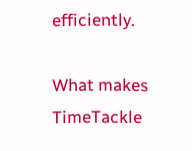efficiently.

What makes TimeTackle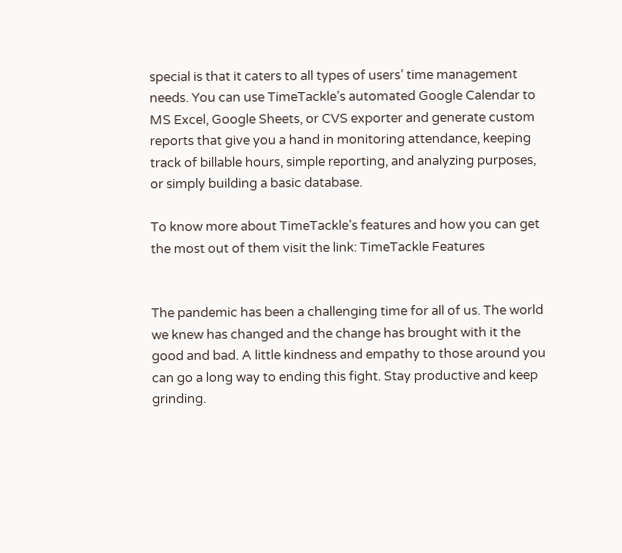special is that it caters to all types of users’ time management needs. You can use TimeTackle’s automated Google Calendar to MS Excel, Google Sheets, or CVS exporter and generate custom reports that give you a hand in monitoring attendance, keeping track of billable hours, simple reporting, and analyzing purposes, or simply building a basic database.

To know more about TimeTackle’s features and how you can get the most out of them visit the link: TimeTackle Features


The pandemic has been a challenging time for all of us. The world we knew has changed and the change has brought with it the good and bad. A little kindness and empathy to those around you can go a long way to ending this fight. Stay productive and keep grinding.